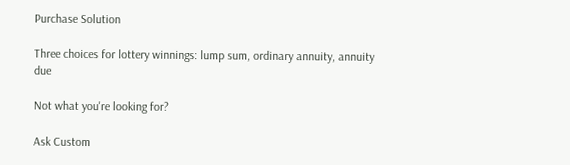Purchase Solution

Three choices for lottery winnings: lump sum, ordinary annuity, annuity due

Not what you're looking for?

Ask Custom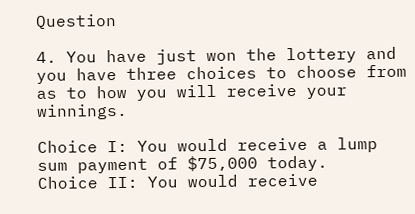Question

4. You have just won the lottery and you have three choices to choose from as to how you will receive your winnings.

Choice I: You would receive a lump sum payment of $75,000 today.
Choice II: You would receive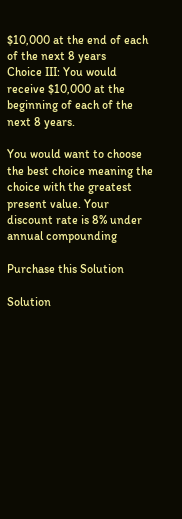$10,000 at the end of each of the next 8 years
Choice III: You would receive $10,000 at the beginning of each of the next 8 years.

You would want to choose the best choice meaning the choice with the greatest present value. Your discount rate is 8% under annual compounding

Purchase this Solution

Solution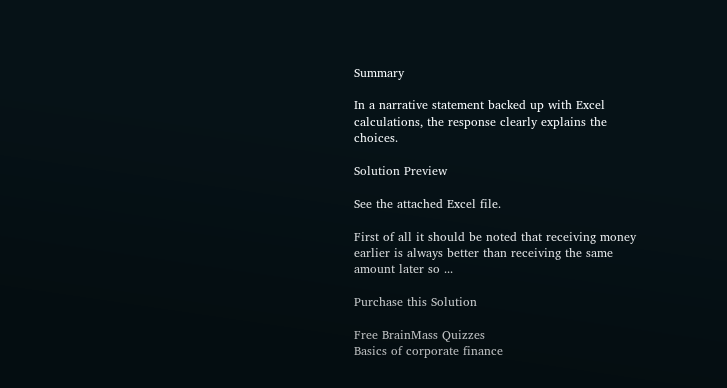Summary

In a narrative statement backed up with Excel calculations, the response clearly explains the choices.

Solution Preview

See the attached Excel file.

First of all it should be noted that receiving money earlier is always better than receiving the same amount later so ...

Purchase this Solution

Free BrainMass Quizzes
Basics of corporate finance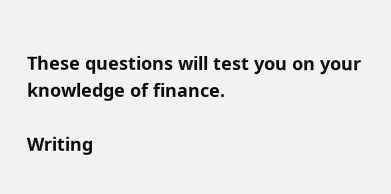These questions will test you on your knowledge of finance.

Writing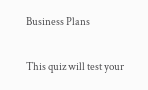Business Plans

This quiz will test your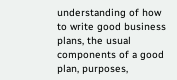understanding of how to write good business plans, the usual components of a good plan, purposes,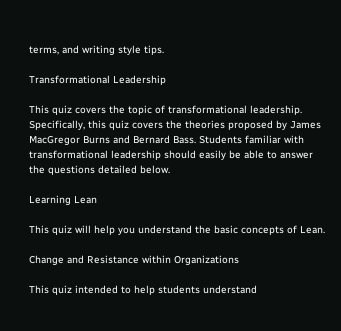terms, and writing style tips.

Transformational Leadership

This quiz covers the topic of transformational leadership. Specifically, this quiz covers the theories proposed by James MacGregor Burns and Bernard Bass. Students familiar with transformational leadership should easily be able to answer the questions detailed below.

Learning Lean

This quiz will help you understand the basic concepts of Lean.

Change and Resistance within Organizations

This quiz intended to help students understand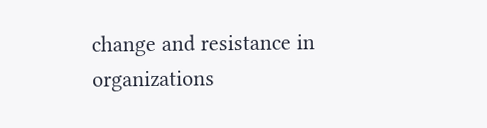change and resistance in organizations